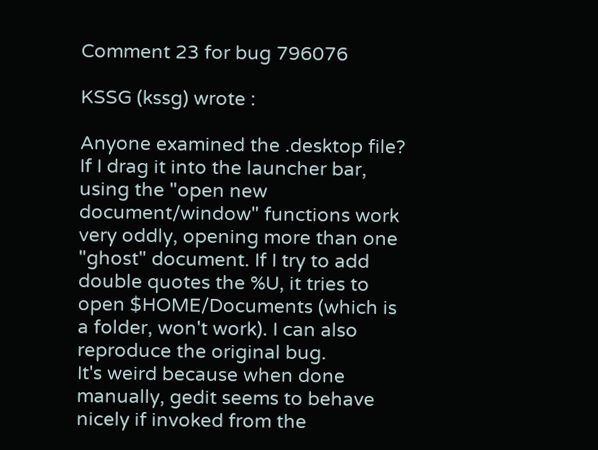Comment 23 for bug 796076

KSSG (kssg) wrote :

Anyone examined the .desktop file?
If I drag it into the launcher bar, using the "open new document/window" functions work very oddly, opening more than one "ghost" document. If I try to add double quotes the %U, it tries to open $HOME/Documents (which is a folder, won't work). I can also reproduce the original bug.
It's weird because when done manually, gedit seems to behave nicely if invoked from the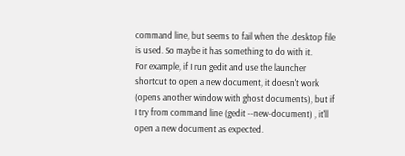command line, but seems to fail when the .desktop file is used. So maybe it has something to do with it.
For example, if I run gedit and use the launcher shortcut to open a new document, it doesn't work (opens another window with ghost documents), but if I try from command line (gedit --new-document) , it'll open a new document as expected.